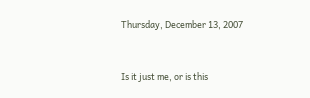Thursday, December 13, 2007


Is it just me, or is this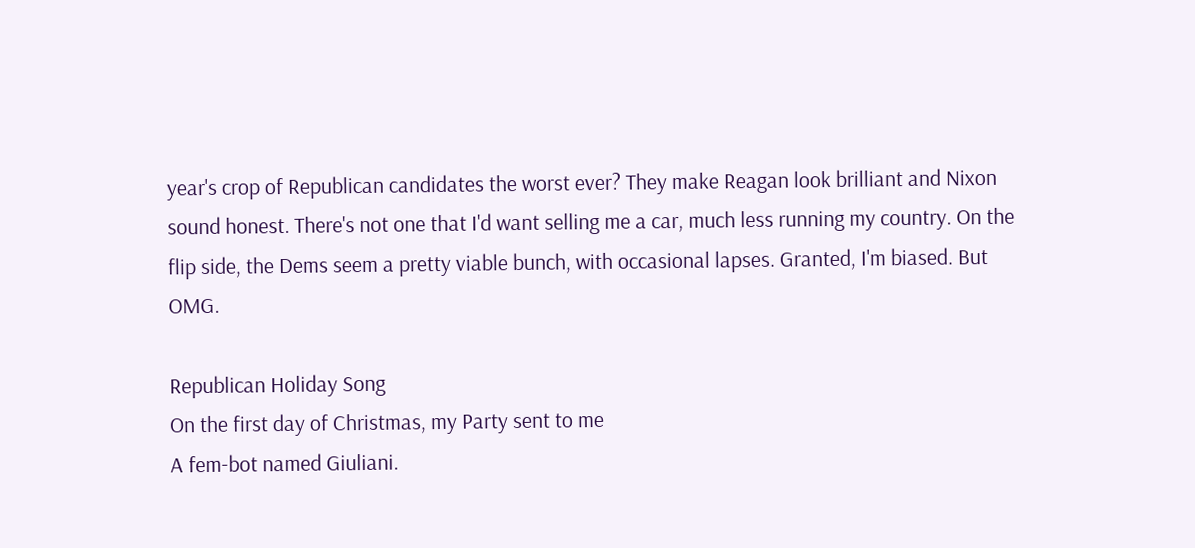year's crop of Republican candidates the worst ever? They make Reagan look brilliant and Nixon sound honest. There's not one that I'd want selling me a car, much less running my country. On the flip side, the Dems seem a pretty viable bunch, with occasional lapses. Granted, I'm biased. But OMG.

Republican Holiday Song
On the first day of Christmas, my Party sent to me
A fem-bot named Giuliani.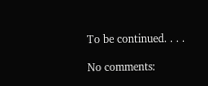To be continued. . . .

No comments: